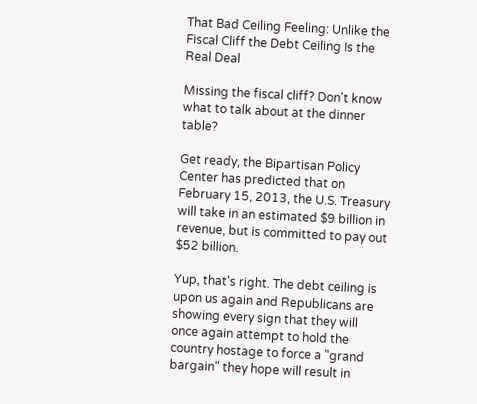That Bad Ceiling Feeling: Unlike the Fiscal Cliff the Debt Ceiling Is the Real Deal

Missing the fiscal cliff? Don't know what to talk about at the dinner table?

Get ready, the Bipartisan Policy Center has predicted that on February 15, 2013, the U.S. Treasury will take in an estimated $9 billion in revenue, but is committed to pay out $52 billion.

Yup, that's right. The debt ceiling is upon us again and Republicans are showing every sign that they will once again attempt to hold the country hostage to force a "grand bargain" they hope will result in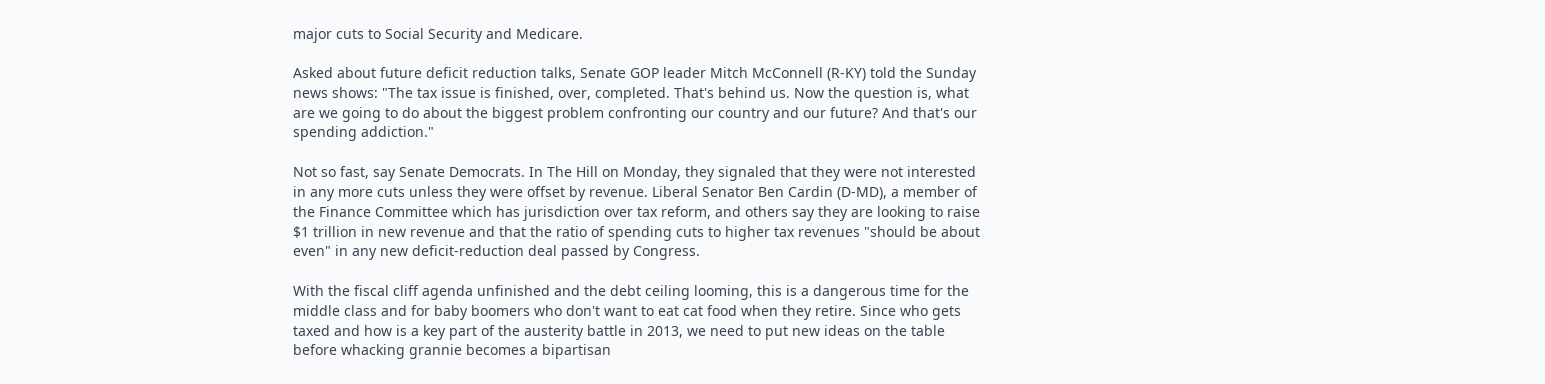major cuts to Social Security and Medicare.

Asked about future deficit reduction talks, Senate GOP leader Mitch McConnell (R-KY) told the Sunday news shows: "The tax issue is finished, over, completed. That's behind us. Now the question is, what are we going to do about the biggest problem confronting our country and our future? And that's our spending addiction."

Not so fast, say Senate Democrats. In The Hill on Monday, they signaled that they were not interested in any more cuts unless they were offset by revenue. Liberal Senator Ben Cardin (D-MD), a member of the Finance Committee which has jurisdiction over tax reform, and others say they are looking to raise $1 trillion in new revenue and that the ratio of spending cuts to higher tax revenues "should be about even" in any new deficit-reduction deal passed by Congress.

With the fiscal cliff agenda unfinished and the debt ceiling looming, this is a dangerous time for the middle class and for baby boomers who don't want to eat cat food when they retire. Since who gets taxed and how is a key part of the austerity battle in 2013, we need to put new ideas on the table before whacking grannie becomes a bipartisan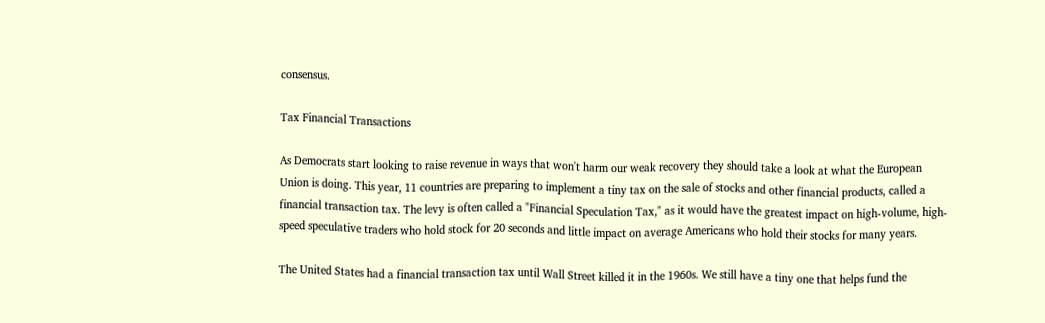consensus.

Tax Financial Transactions

As Democrats start looking to raise revenue in ways that won't harm our weak recovery they should take a look at what the European Union is doing. This year, 11 countries are preparing to implement a tiny tax on the sale of stocks and other financial products, called a financial transaction tax. The levy is often called a "Financial Speculation Tax," as it would have the greatest impact on high-volume, high-speed speculative traders who hold stock for 20 seconds and little impact on average Americans who hold their stocks for many years.

The United States had a financial transaction tax until Wall Street killed it in the 1960s. We still have a tiny one that helps fund the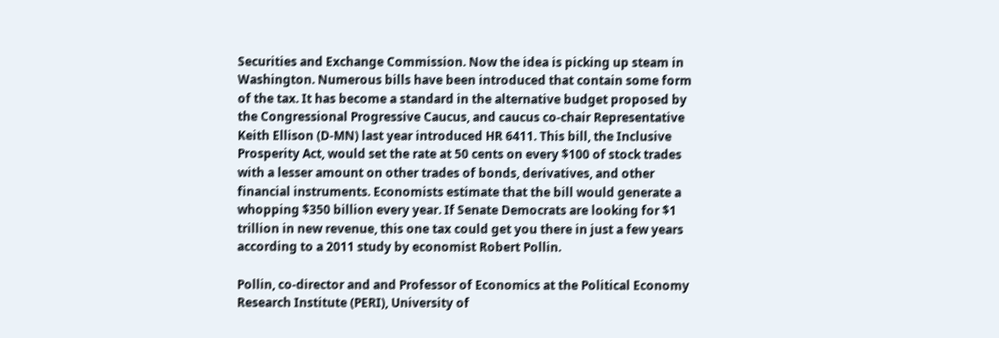Securities and Exchange Commission. Now the idea is picking up steam in Washington. Numerous bills have been introduced that contain some form of the tax. It has become a standard in the alternative budget proposed by the Congressional Progressive Caucus, and caucus co-chair Representative Keith Ellison (D-MN) last year introduced HR 6411. This bill, the Inclusive Prosperity Act, would set the rate at 50 cents on every $100 of stock trades with a lesser amount on other trades of bonds, derivatives, and other financial instruments. Economists estimate that the bill would generate a whopping $350 billion every year. If Senate Democrats are looking for $1 trillion in new revenue, this one tax could get you there in just a few years according to a 2011 study by economist Robert Pollin.

Pollin, co-director and and Professor of Economics at the Political Economy Research Institute (PERI), University of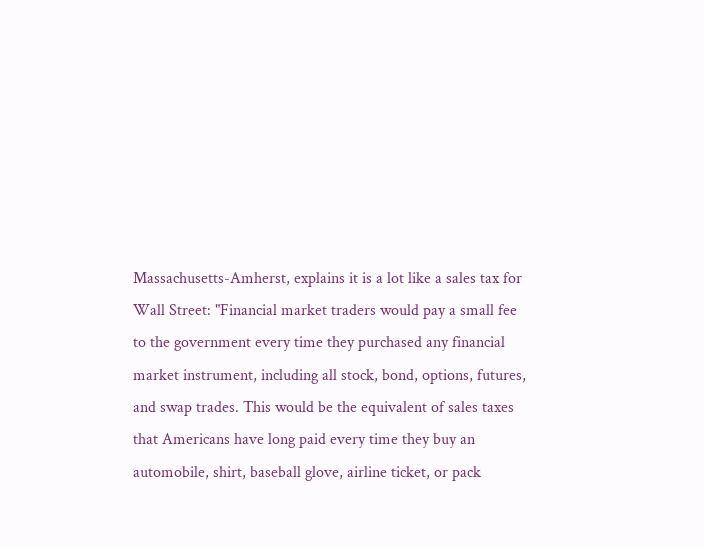Massachusetts-Amherst, explains it is a lot like a sales tax for Wall Street: "Financial market traders would pay a small fee to the government every time they purchased any financial market instrument, including all stock, bond, options, futures, and swap trades. This would be the equivalent of sales taxes that Americans have long paid every time they buy an automobile, shirt, baseball glove, airline ticket, or pack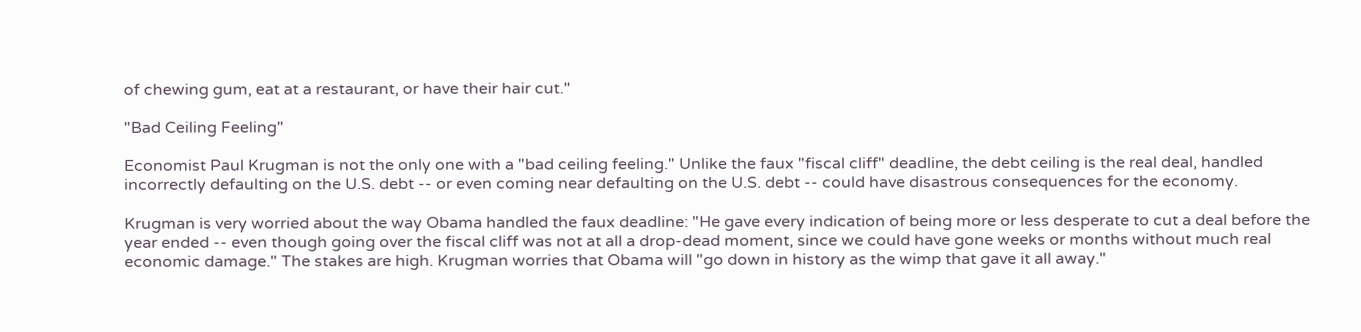of chewing gum, eat at a restaurant, or have their hair cut."

"Bad Ceiling Feeling"

Economist Paul Krugman is not the only one with a "bad ceiling feeling." Unlike the faux "fiscal cliff" deadline, the debt ceiling is the real deal, handled incorrectly defaulting on the U.S. debt -- or even coming near defaulting on the U.S. debt -- could have disastrous consequences for the economy.

Krugman is very worried about the way Obama handled the faux deadline: "He gave every indication of being more or less desperate to cut a deal before the year ended -- even though going over the fiscal cliff was not at all a drop-dead moment, since we could have gone weeks or months without much real economic damage." The stakes are high. Krugman worries that Obama will "go down in history as the wimp that gave it all away."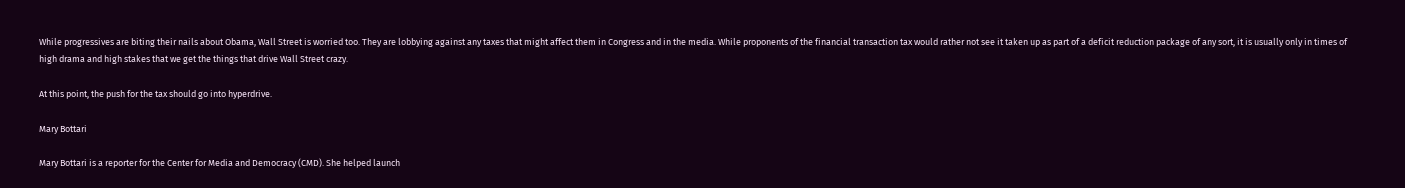While progressives are biting their nails about Obama, Wall Street is worried too. They are lobbying against any taxes that might affect them in Congress and in the media. While proponents of the financial transaction tax would rather not see it taken up as part of a deficit reduction package of any sort, it is usually only in times of high drama and high stakes that we get the things that drive Wall Street crazy.

At this point, the push for the tax should go into hyperdrive.

Mary Bottari

Mary Bottari is a reporter for the Center for Media and Democracy (CMD). She helped launch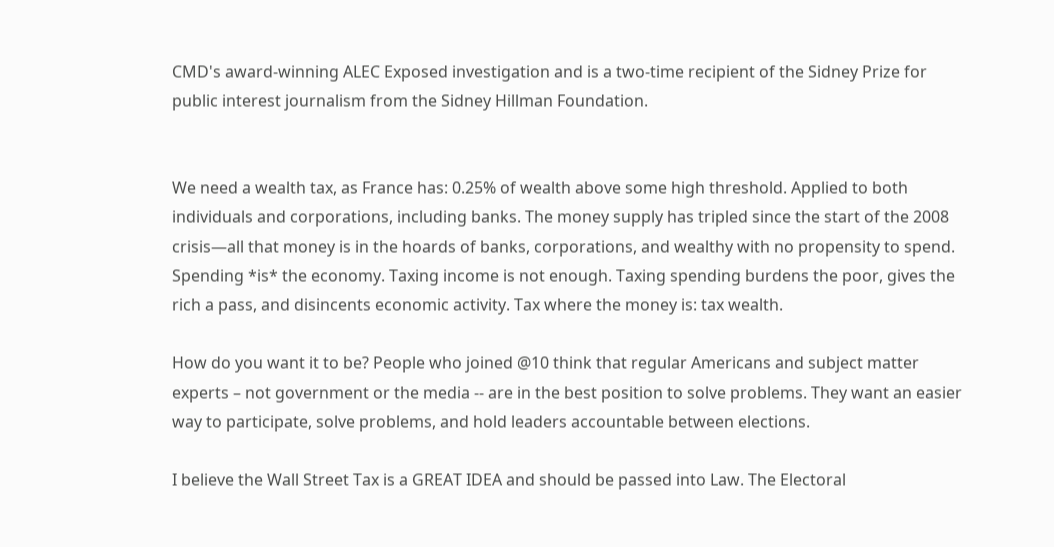CMD's award-winning ALEC Exposed investigation and is a two-time recipient of the Sidney Prize for public interest journalism from the Sidney Hillman Foundation.


We need a wealth tax, as France has: 0.25% of wealth above some high threshold. Applied to both individuals and corporations, including banks. The money supply has tripled since the start of the 2008 crisis—all that money is in the hoards of banks, corporations, and wealthy with no propensity to spend. Spending *is* the economy. Taxing income is not enough. Taxing spending burdens the poor, gives the rich a pass, and disincents economic activity. Tax where the money is: tax wealth.

How do you want it to be? People who joined @10 think that regular Americans and subject matter experts – not government or the media -- are in the best position to solve problems. They want an easier way to participate, solve problems, and hold leaders accountable between elections.

I believe the Wall Street Tax is a GREAT IDEA and should be passed into Law. The Electoral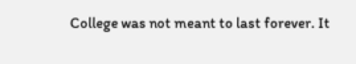College was not meant to last forever. It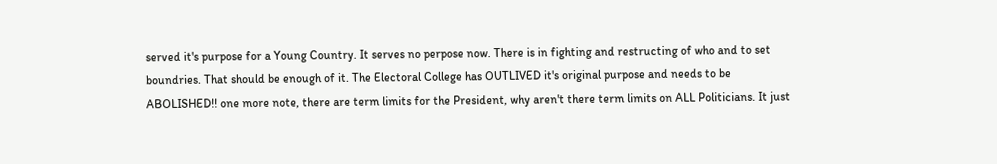served it's purpose for a Young Country. It serves no perpose now. There is in fighting and restructing of who and to set boundries. That should be enough of it. The Electoral College has OUTLIVED it's original purpose and needs to be ABOLISHED!! one more note, there are term limits for the President, why aren't there term limits on ALL Politicians. It just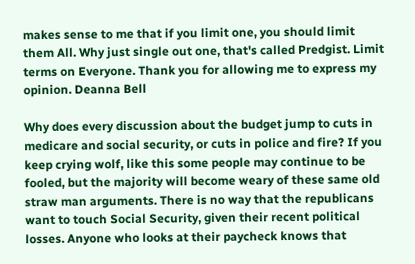makes sense to me that if you limit one, you should limit them All. Why just single out one, that's called Predgist. Limit terms on Everyone. Thank you for allowing me to express my opinion. Deanna Bell

Why does every discussion about the budget jump to cuts in medicare and social security, or cuts in police and fire? If you keep crying wolf, like this some people may continue to be fooled, but the majority will become weary of these same old straw man arguments. There is no way that the republicans want to touch Social Security, given their recent political losses. Anyone who looks at their paycheck knows that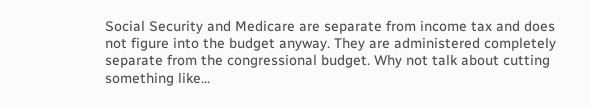Social Security and Medicare are separate from income tax and does not figure into the budget anyway. They are administered completely separate from the congressional budget. Why not talk about cutting something like...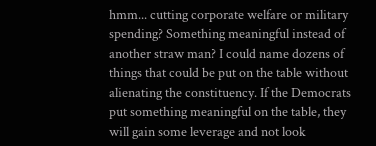hmm... cutting corporate welfare or military spending? Something meaningful instead of another straw man? I could name dozens of things that could be put on the table without alienating the constituency. If the Democrats put something meaningful on the table, they will gain some leverage and not look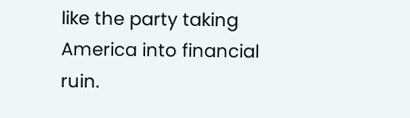like the party taking America into financial ruin.